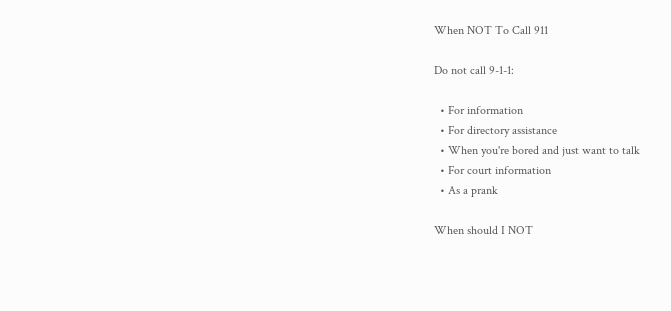When NOT To Call 911

Do not call 9-1-1:

  • For information
  • For directory assistance
  • When you're bored and just want to talk
  • For court information
  • As a prank

When should I NOT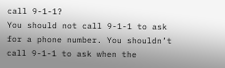call 9-1-1?
You should not call 9-1-1 to ask for a phone number. You shouldn’t call 9-1-1 to ask when the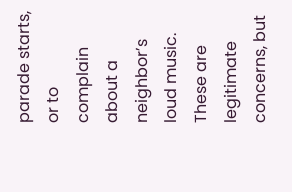parade starts, or to complain about a neighbor’s loud music.  These are legitimate concerns, but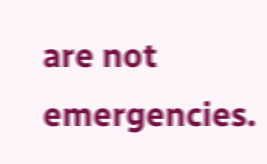are not emergencies.